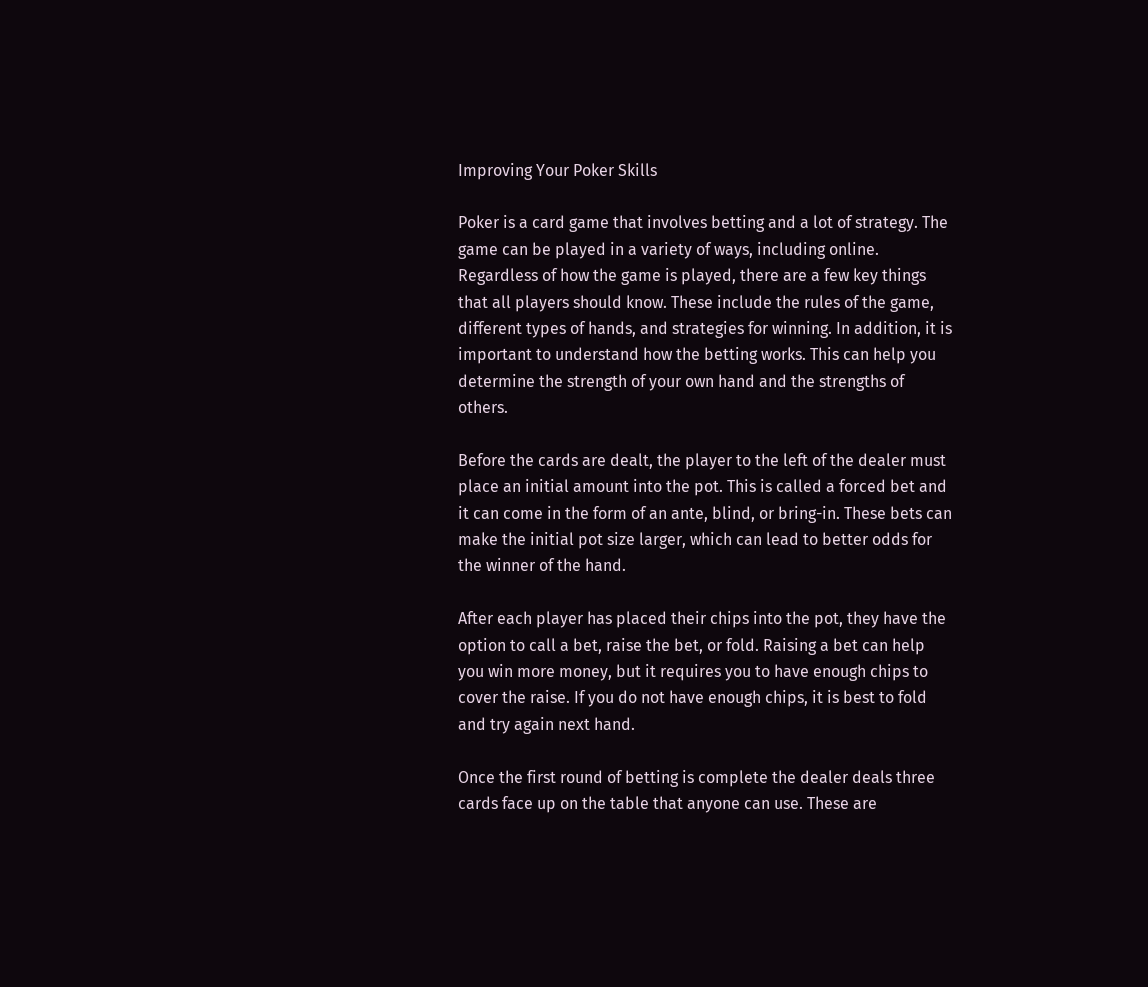Improving Your Poker Skills

Poker is a card game that involves betting and a lot of strategy. The game can be played in a variety of ways, including online. Regardless of how the game is played, there are a few key things that all players should know. These include the rules of the game, different types of hands, and strategies for winning. In addition, it is important to understand how the betting works. This can help you determine the strength of your own hand and the strengths of others.

Before the cards are dealt, the player to the left of the dealer must place an initial amount into the pot. This is called a forced bet and it can come in the form of an ante, blind, or bring-in. These bets can make the initial pot size larger, which can lead to better odds for the winner of the hand.

After each player has placed their chips into the pot, they have the option to call a bet, raise the bet, or fold. Raising a bet can help you win more money, but it requires you to have enough chips to cover the raise. If you do not have enough chips, it is best to fold and try again next hand.

Once the first round of betting is complete the dealer deals three cards face up on the table that anyone can use. These are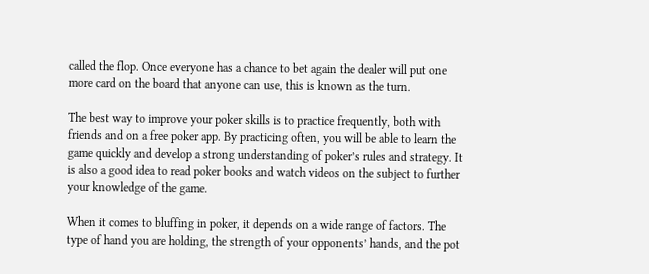called the flop. Once everyone has a chance to bet again the dealer will put one more card on the board that anyone can use, this is known as the turn.

The best way to improve your poker skills is to practice frequently, both with friends and on a free poker app. By practicing often, you will be able to learn the game quickly and develop a strong understanding of poker’s rules and strategy. It is also a good idea to read poker books and watch videos on the subject to further your knowledge of the game.

When it comes to bluffing in poker, it depends on a wide range of factors. The type of hand you are holding, the strength of your opponents’ hands, and the pot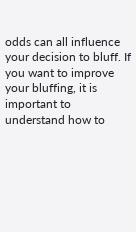odds can all influence your decision to bluff. If you want to improve your bluffing, it is important to understand how to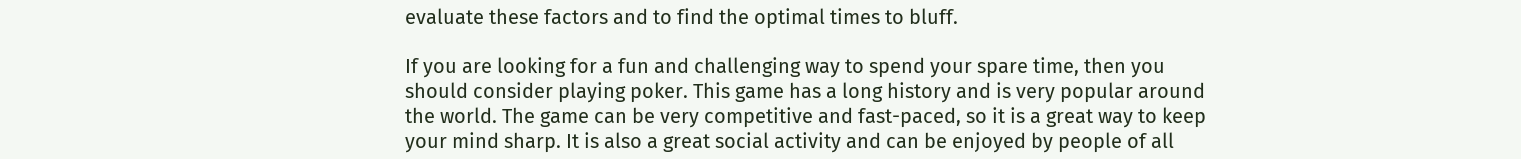evaluate these factors and to find the optimal times to bluff.

If you are looking for a fun and challenging way to spend your spare time, then you should consider playing poker. This game has a long history and is very popular around the world. The game can be very competitive and fast-paced, so it is a great way to keep your mind sharp. It is also a great social activity and can be enjoyed by people of all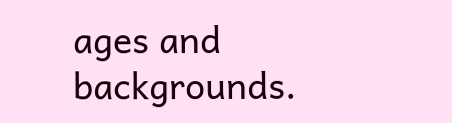ages and backgrounds.